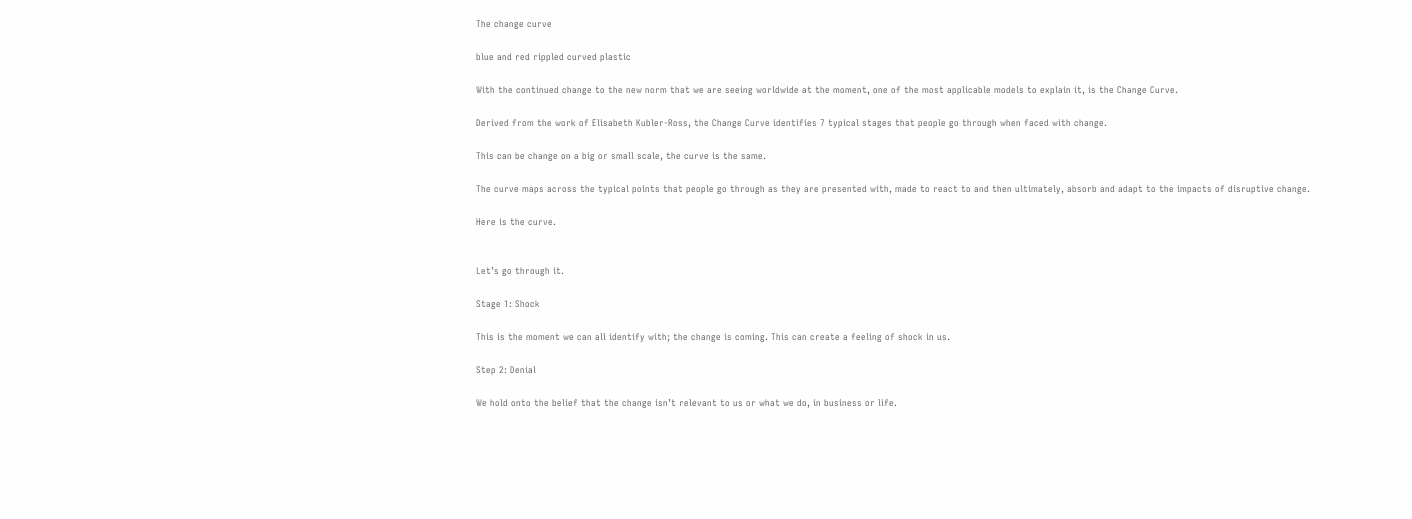The change curve

blue and red rippled curved plastic

With the continued change to the new norm that we are seeing worldwide at the moment, one of the most applicable models to explain it, is the Change Curve.

Derived from the work of Elisabeth Kubler-Ross, the Change Curve identifies 7 typical stages that people go through when faced with change.

This can be change on a big or small scale, the curve is the same.

The curve maps across the typical points that people go through as they are presented with, made to react to and then ultimately, absorb and adapt to the impacts of disruptive change.

Here is the curve.


Let’s go through it.

Stage 1: Shock

This is the moment we can all identify with; the change is coming. This can create a feeling of shock in us.

Step 2: Denial

We hold onto the belief that the change isn’t relevant to us or what we do, in business or life.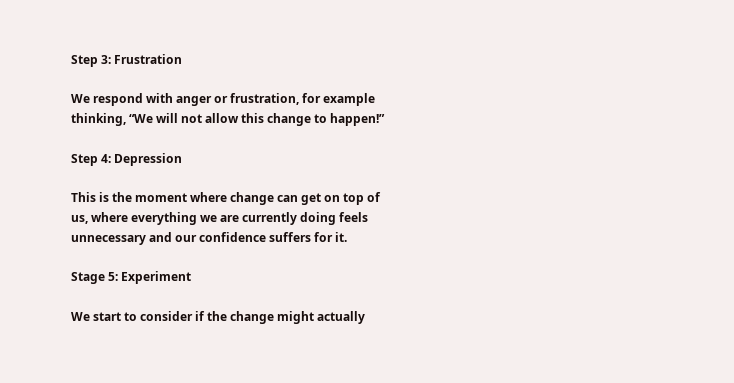Step 3: Frustration

We respond with anger or frustration, for example thinking, “We will not allow this change to happen!”

Step 4: Depression

This is the moment where change can get on top of us, where everything we are currently doing feels unnecessary and our confidence suffers for it.

Stage 5: Experiment

We start to consider if the change might actually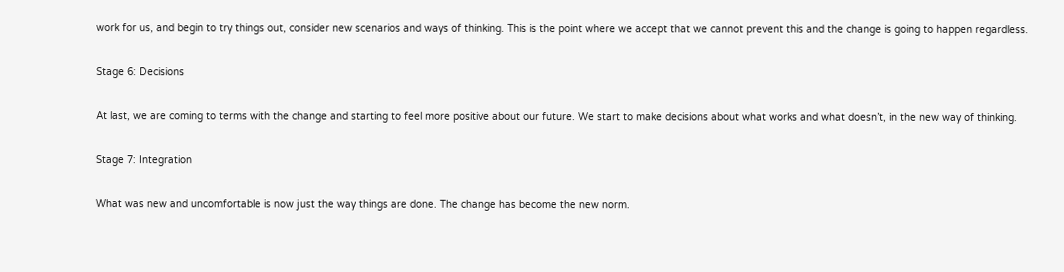work for us, and begin to try things out, consider new scenarios and ways of thinking. This is the point where we accept that we cannot prevent this and the change is going to happen regardless.

Stage 6: Decisions

At last, we are coming to terms with the change and starting to feel more positive about our future. We start to make decisions about what works and what doesn’t, in the new way of thinking.

Stage 7: Integration

What was new and uncomfortable is now just the way things are done. The change has become the new norm.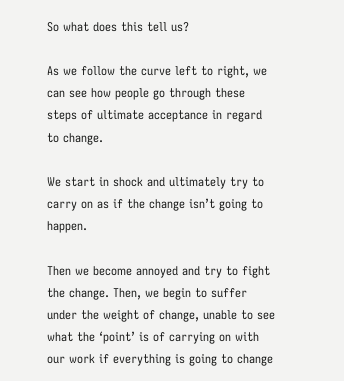So what does this tell us?

As we follow the curve left to right, we can see how people go through these steps of ultimate acceptance in regard to change.

We start in shock and ultimately try to carry on as if the change isn’t going to happen.

Then we become annoyed and try to fight the change. Then, we begin to suffer under the weight of change, unable to see what the ‘point’ is of carrying on with our work if everything is going to change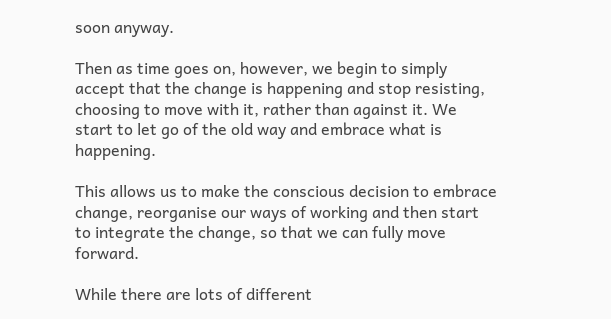soon anyway.

Then as time goes on, however, we begin to simply accept that the change is happening and stop resisting, choosing to move with it, rather than against it. We start to let go of the old way and embrace what is happening.

This allows us to make the conscious decision to embrace change, reorganise our ways of working and then start to integrate the change, so that we can fully move forward.

While there are lots of different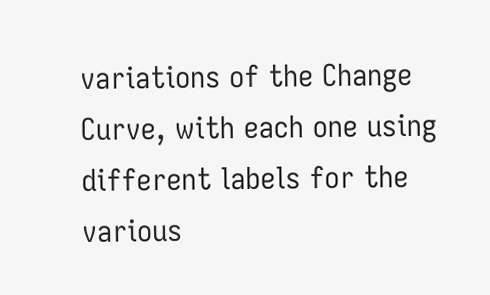variations of the Change Curve, with each one using different labels for the various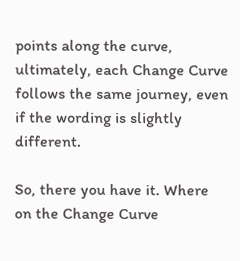points along the curve, ultimately, each Change Curve follows the same journey, even if the wording is slightly different.

So, there you have it. Where on the Change Curve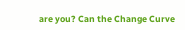are you? Can the Change Curve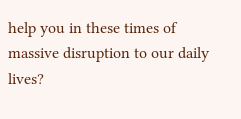help you in these times of massive disruption to our daily lives?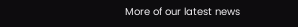More of our latest news